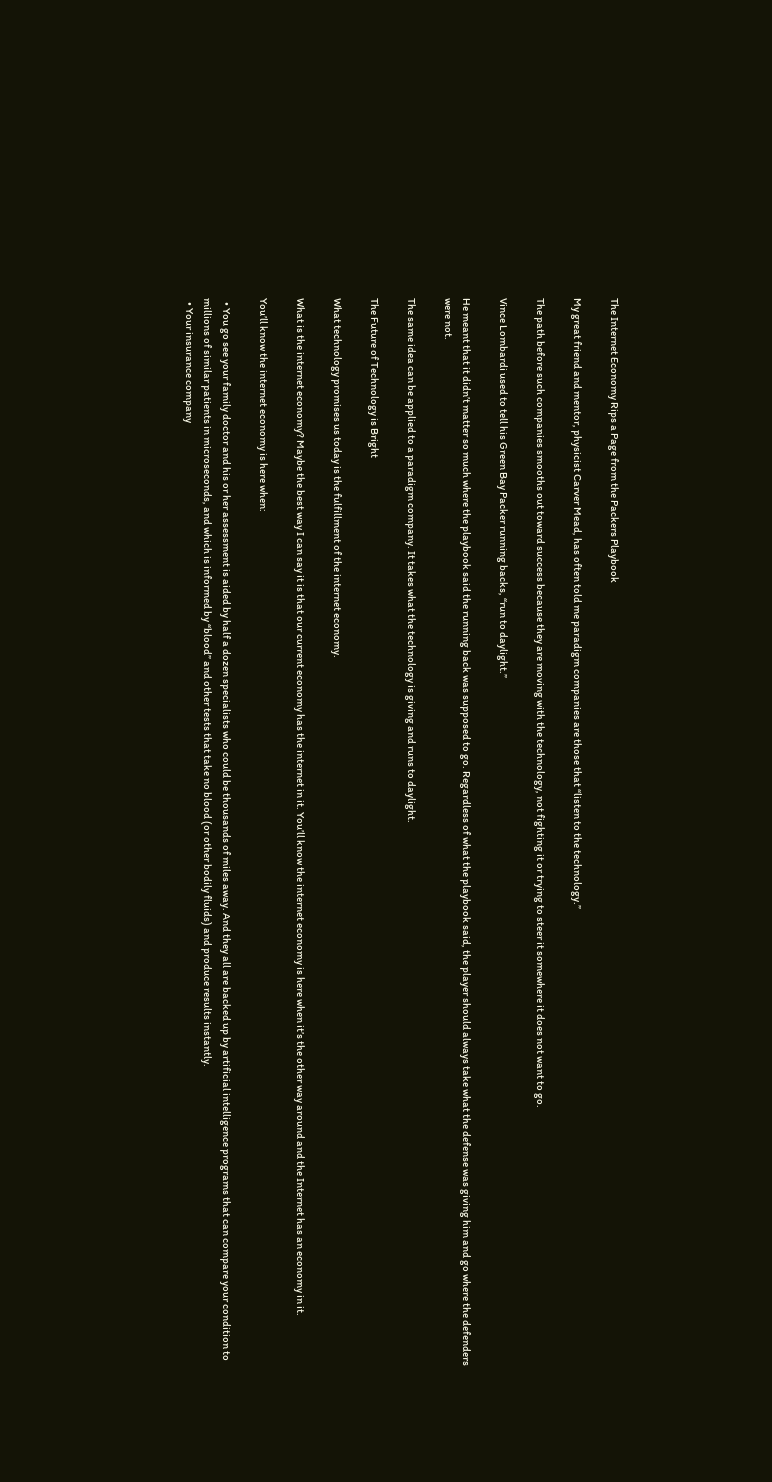The Internet Economy Rips a Page from the Packers Playbook

My great friend and mentor, physicist Carver Mead, has often told me paradigm companies are those that “listen to the technology.”

The path before such companies smooths out toward success because they are moving with the technology, not fighting it or trying to steer it somewhere it does not want to go.

Vince Lombardi used to tell his Green Bay Packer running backs, “run to daylight.”

He meant that it didn’t matter so much where the playbook said the running back was supposed to go. Regardless of what the playbook said, the player should always take what the defense was giving him and go where the defenders were not.

The same idea can be applied to a paradigm company. It takes what the technology is giving and runs to daylight.

The Future of Technology is Bright

What technology promises us today is the fulfillment of the internet economy.

What is the internet economy? Maybe the best way I can say it is that our current economy has the internet in it. You’ll know the internet economy is here when it’s the other way around and the Internet has an economy in it.

You’ll know the internet economy is here when:

  • You go see your family doctor and his or her assessment is aided by half a dozen specialists who could be thousands of miles away. And they all are backed up by artificial intelligence programs that can compare your condition to millions of similar patients in microseconds, and which is informed by “blood” and other tests that take no blood (or other bodily fluids) and produce results instantly.
  • Your insurance company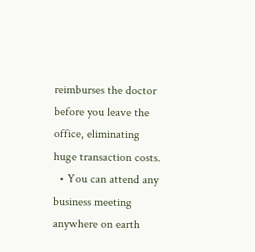reimburses the doctor before you leave the office, eliminating huge transaction costs.
  • You can attend any business meeting anywhere on earth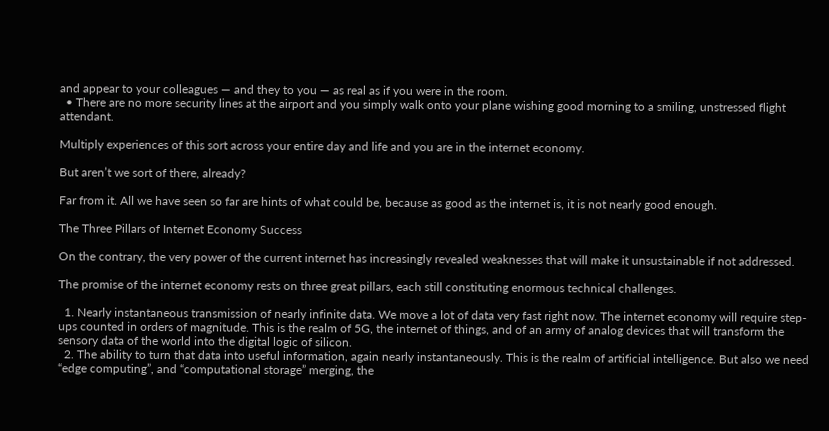and appear to your colleagues — and they to you — as real as if you were in the room.
  • There are no more security lines at the airport and you simply walk onto your plane wishing good morning to a smiling, unstressed flight attendant.

Multiply experiences of this sort across your entire day and life and you are in the internet economy.

But aren’t we sort of there, already?

Far from it. All we have seen so far are hints of what could be, because as good as the internet is, it is not nearly good enough.

The Three Pillars of Internet Economy Success

On the contrary, the very power of the current internet has increasingly revealed weaknesses that will make it unsustainable if not addressed.

The promise of the internet economy rests on three great pillars, each still constituting enormous technical challenges.

  1. Nearly instantaneous transmission of nearly infinite data. We move a lot of data very fast right now. The internet economy will require step-ups counted in orders of magnitude. This is the realm of 5G, the internet of things, and of an army of analog devices that will transform the sensory data of the world into the digital logic of silicon.
  2. The ability to turn that data into useful information, again nearly instantaneously. This is the realm of artificial intelligence. But also we need “edge computing”, and “computational storage” merging, the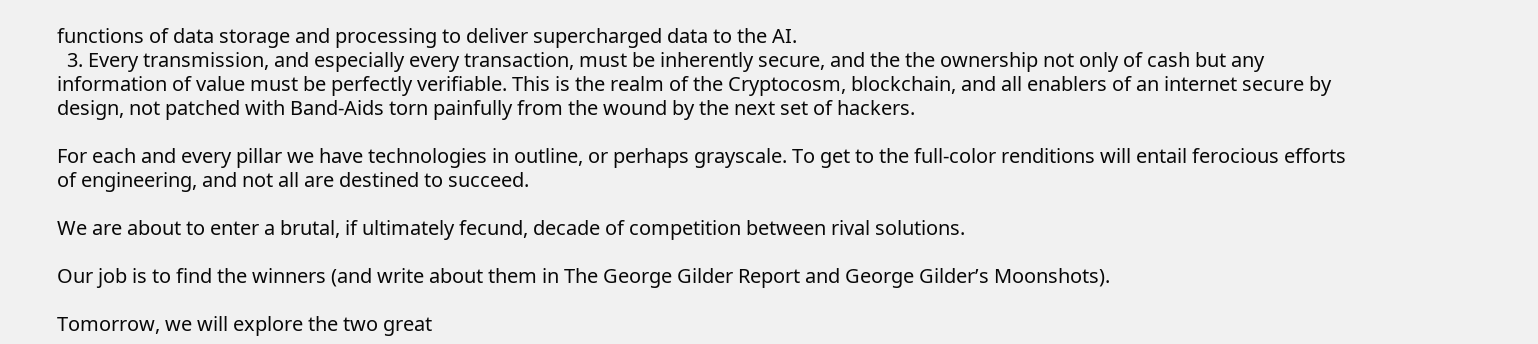functions of data storage and processing to deliver supercharged data to the AI.
  3. Every transmission, and especially every transaction, must be inherently secure, and the the ownership not only of cash but any information of value must be perfectly verifiable. This is the realm of the Cryptocosm, blockchain, and all enablers of an internet secure by design, not patched with Band-Aids torn painfully from the wound by the next set of hackers.

For each and every pillar we have technologies in outline, or perhaps grayscale. To get to the full-color renditions will entail ferocious efforts of engineering, and not all are destined to succeed.

We are about to enter a brutal, if ultimately fecund, decade of competition between rival solutions.

Our job is to find the winners (and write about them in The George Gilder Report and George Gilder’s Moonshots).

Tomorrow, we will explore the two great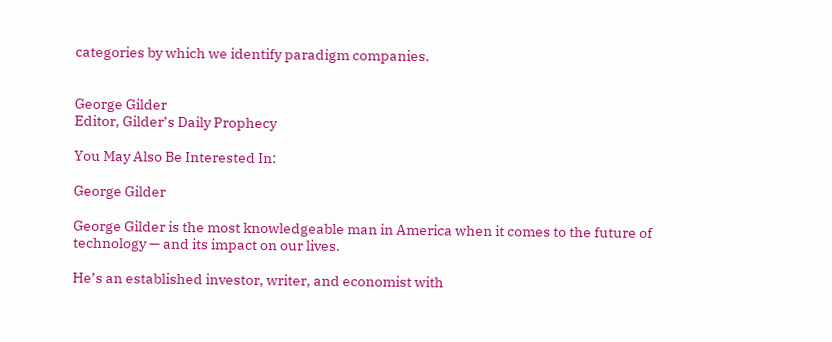categories by which we identify paradigm companies.


George Gilder
Editor, Gilder’s Daily Prophecy

You May Also Be Interested In:

George Gilder

George Gilder is the most knowledgeable man in America when it comes to the future of technology — and its impact on our lives.

He’s an established investor, writer, and economist with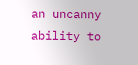an uncanny ability to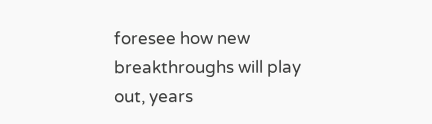foresee how new breakthroughs will play out, years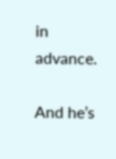in advance.

And he’s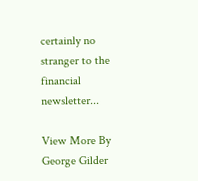certainly no stranger to the financial newsletter...

View More By George Gilder